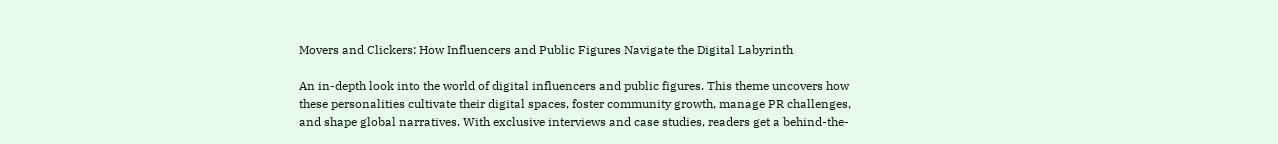Movers and Clickers: How Influencers and Public Figures Navigate the Digital Labyrinth

An in-depth look into the world of digital influencers and public figures. This theme uncovers how these personalities cultivate their digital spaces, foster community growth, manage PR challenges, and shape global narratives. With exclusive interviews and case studies, readers get a behind-the-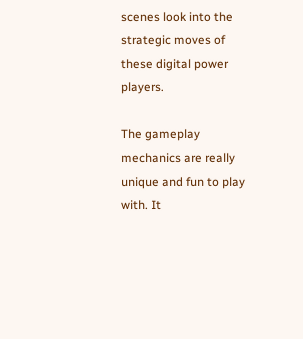scenes look into the strategic moves of these digital power players.

The gameplay mechanics are really unique and fun to play with. It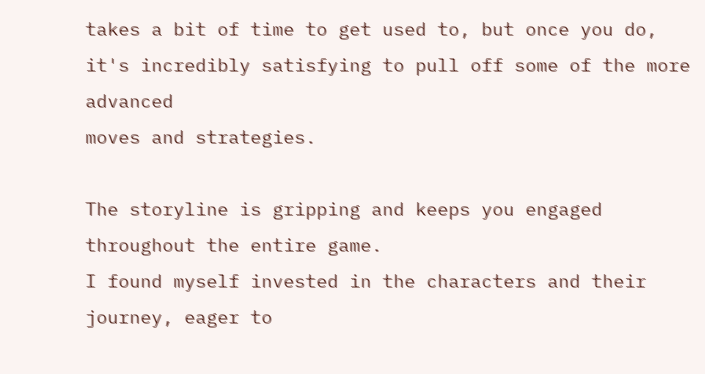takes a bit of time to get used to, but once you do,
it's incredibly satisfying to pull off some of the more advanced
moves and strategies.

The storyline is gripping and keeps you engaged throughout the entire game.
I found myself invested in the characters and their journey, eager to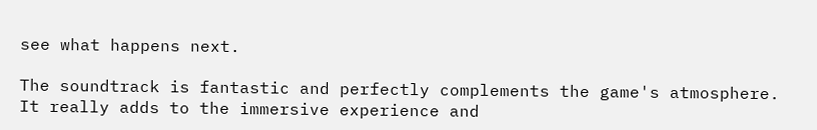see what happens next.

The soundtrack is fantastic and perfectly complements the game's atmosphere.
It really adds to the immersive experience and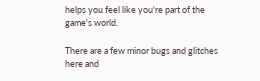helps you feel like you're part of the game's world.

There are a few minor bugs and glitches here and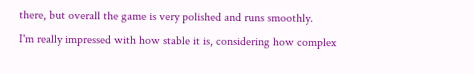there, but overall the game is very polished and runs smoothly.
I'm really impressed with how stable it is, considering how complex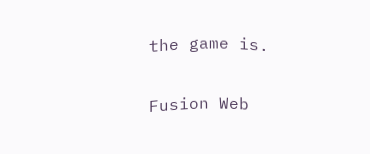the game is.

Fusion Web